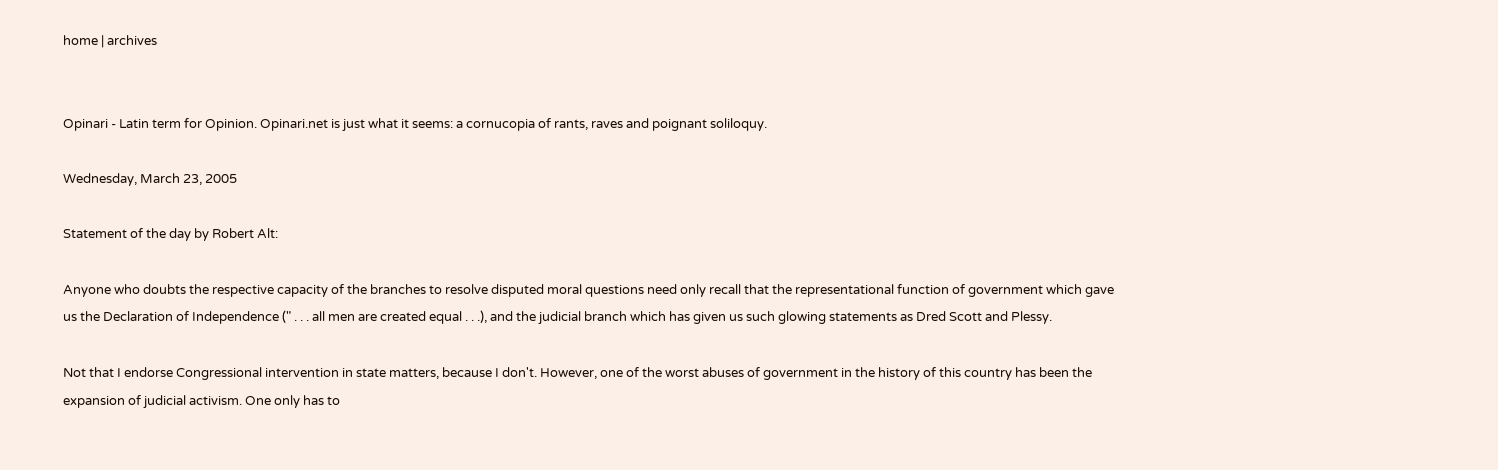home | archives


Opinari - Latin term for Opinion. Opinari.net is just what it seems: a cornucopia of rants, raves and poignant soliloquy.

Wednesday, March 23, 2005

Statement of the day by Robert Alt:

Anyone who doubts the respective capacity of the branches to resolve disputed moral questions need only recall that the representational function of government which gave us the Declaration of Independence (" . . . all men are created equal . . .), and the judicial branch which has given us such glowing statements as Dred Scott and Plessy.

Not that I endorse Congressional intervention in state matters, because I don't. However, one of the worst abuses of government in the history of this country has been the expansion of judicial activism. One only has to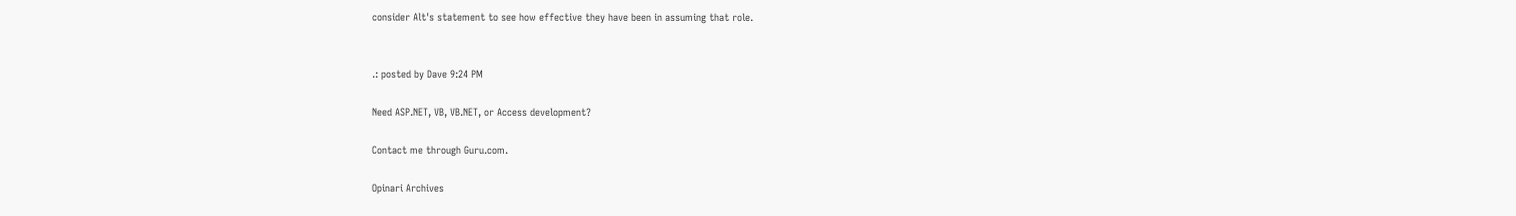consider Alt's statement to see how effective they have been in assuming that role.


.: posted by Dave 9:24 PM

Need ASP.NET, VB, VB.NET, or Access development?

Contact me through Guru.com.

Opinari Archives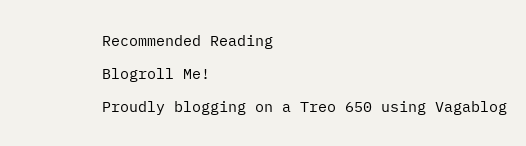Recommended Reading

Blogroll Me!

Proudly blogging on a Treo 650 using Vagablog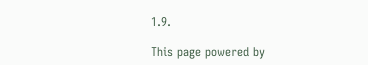1.9.

This page powered by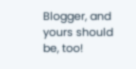Blogger, and yours should be, too!